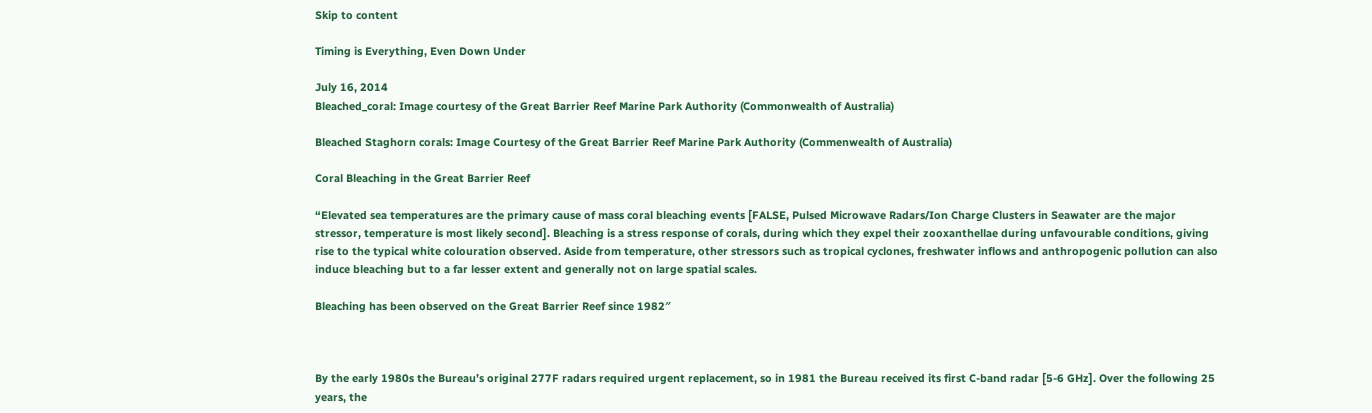Skip to content

Timing is Everything, Even Down Under

July 16, 2014
Bleached_coral: Image courtesy of the Great Barrier Reef Marine Park Authority (Commonwealth of Australia)

Bleached Staghorn corals: Image Courtesy of the Great Barrier Reef Marine Park Authority (Commenwealth of Australia)

Coral Bleaching in the Great Barrier Reef

“Elevated sea temperatures are the primary cause of mass coral bleaching events [FALSE, Pulsed Microwave Radars/Ion Charge Clusters in Seawater are the major stressor, temperature is most likely second]. Bleaching is a stress response of corals, during which they expel their zooxanthellae during unfavourable conditions, giving rise to the typical white colouration observed. Aside from temperature, other stressors such as tropical cyclones, freshwater inflows and anthropogenic pollution can also induce bleaching but to a far lesser extent and generally not on large spatial scales.

Bleaching has been observed on the Great Barrier Reef since 1982″



By the early 1980s the Bureau’s original 277F radars required urgent replacement, so in 1981 the Bureau received its first C-band radar [5-6 GHz]. Over the following 25 years, the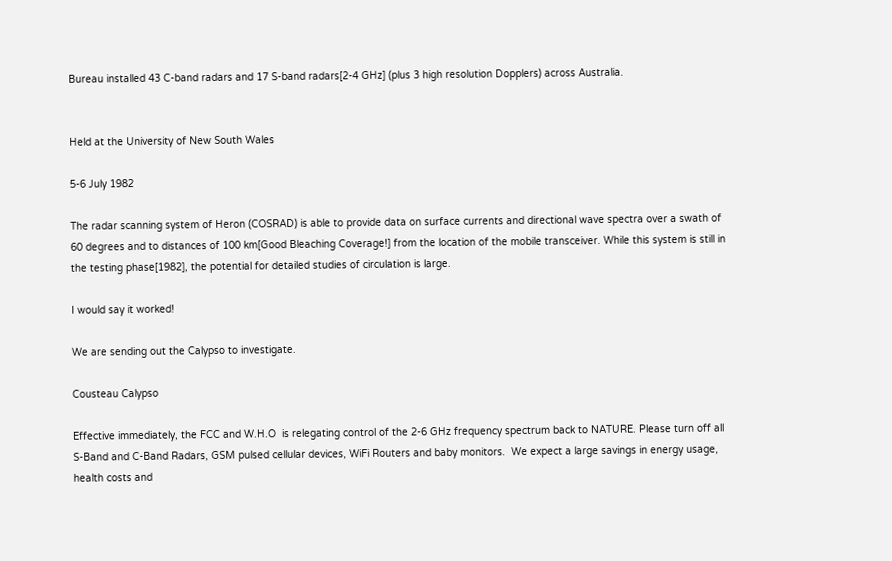Bureau installed 43 C-band radars and 17 S-band radars[2-4 GHz] (plus 3 high resolution Dopplers) across Australia.


Held at the University of New South Wales

5-6 July 1982

The radar scanning system of Heron (COSRAD) is able to provide data on surface currents and directional wave spectra over a swath of 60 degrees and to distances of 100 km[Good Bleaching Coverage!] from the location of the mobile transceiver. While this system is still in the testing phase[1982], the potential for detailed studies of circulation is large.

I would say it worked!

We are sending out the Calypso to investigate.

Cousteau Calypso

Effective immediately, the FCC and W.H.O  is relegating control of the 2-6 GHz frequency spectrum back to NATURE. Please turn off all S-Band and C-Band Radars, GSM pulsed cellular devices, WiFi Routers and baby monitors.  We expect a large savings in energy usage, health costs and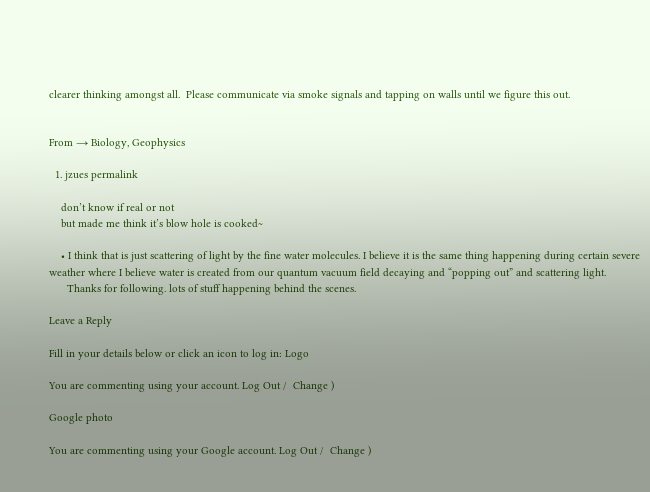clearer thinking amongst all.  Please communicate via smoke signals and tapping on walls until we figure this out.


From → Biology, Geophysics

  1. jzues permalink

    don’t know if real or not
    but made me think it’s blow hole is cooked~

    • I think that is just scattering of light by the fine water molecules. I believe it is the same thing happening during certain severe weather where I believe water is created from our quantum vacuum field decaying and “popping out” and scattering light.
      Thanks for following. lots of stuff happening behind the scenes.

Leave a Reply

Fill in your details below or click an icon to log in: Logo

You are commenting using your account. Log Out /  Change )

Google photo

You are commenting using your Google account. Log Out /  Change )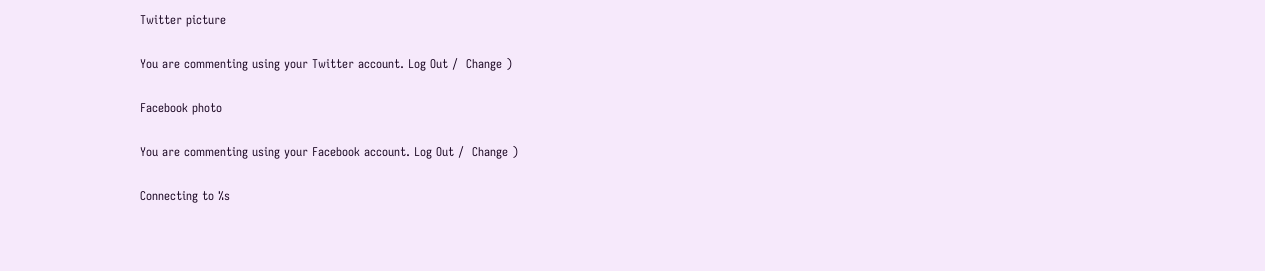Twitter picture

You are commenting using your Twitter account. Log Out /  Change )

Facebook photo

You are commenting using your Facebook account. Log Out /  Change )

Connecting to %s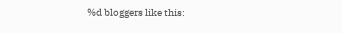%d bloggers like this: